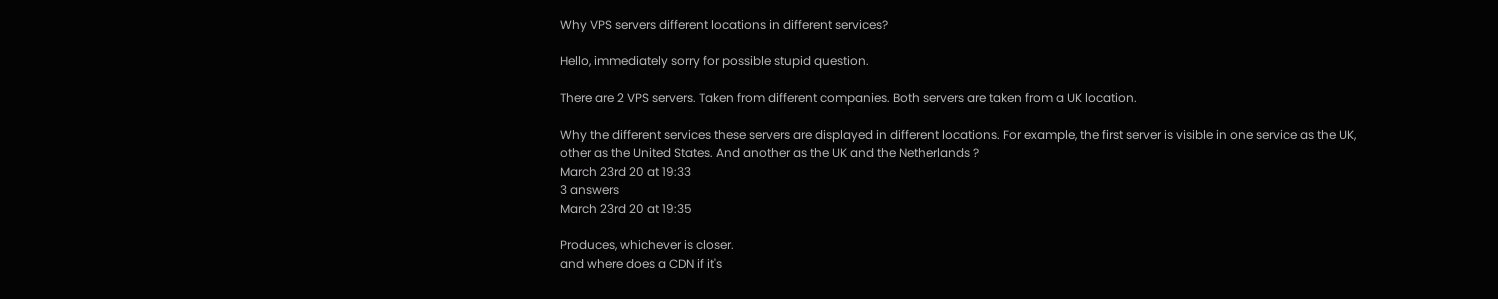Why VPS servers different locations in different services?

Hello, immediately sorry for possible stupid question.

There are 2 VPS servers. Taken from different companies. Both servers are taken from a UK location.

Why the different services these servers are displayed in different locations. For example, the first server is visible in one service as the UK, other as the United States. And another as the UK and the Netherlands ?
March 23rd 20 at 19:33
3 answers
March 23rd 20 at 19:35

Produces, whichever is closer.
and where does a CDN if it's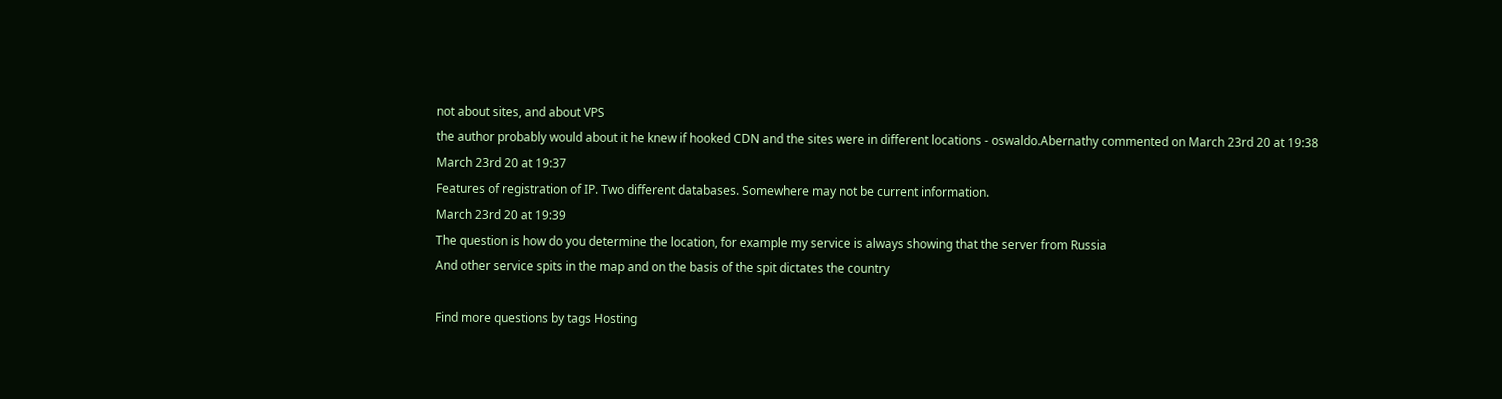not about sites, and about VPS
the author probably would about it he knew if hooked CDN and the sites were in different locations - oswaldo.Abernathy commented on March 23rd 20 at 19:38
March 23rd 20 at 19:37
Features of registration of IP. Two different databases. Somewhere may not be current information.
March 23rd 20 at 19:39
The question is how do you determine the location, for example my service is always showing that the server from Russia
And other service spits in the map and on the basis of the spit dictates the country

Find more questions by tags Hosting